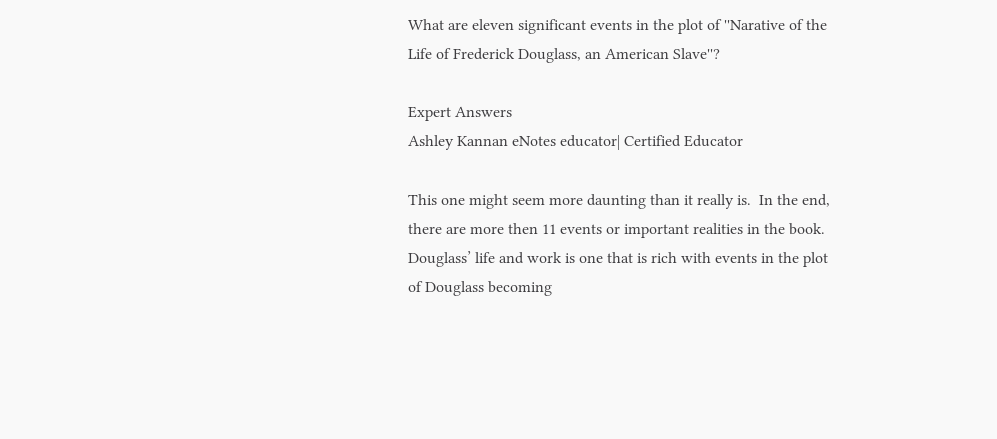What are eleven significant events in the plot of ''Narative of the Life of Frederick Douglass, an American Slave''?

Expert Answers
Ashley Kannan eNotes educator| Certified Educator

This one might seem more daunting than it really is.  In the end, there are more then 11 events or important realities in the book.  Douglass’ life and work is one that is rich with events in the plot of Douglass becoming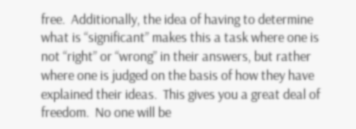free.  Additionally, the idea of having to determine what is “significant” makes this a task where one is not “right” or “wrong” in their answers, but rather where one is judged on the basis of how they have explained their ideas.  This gives you a great deal of freedom.  No one will be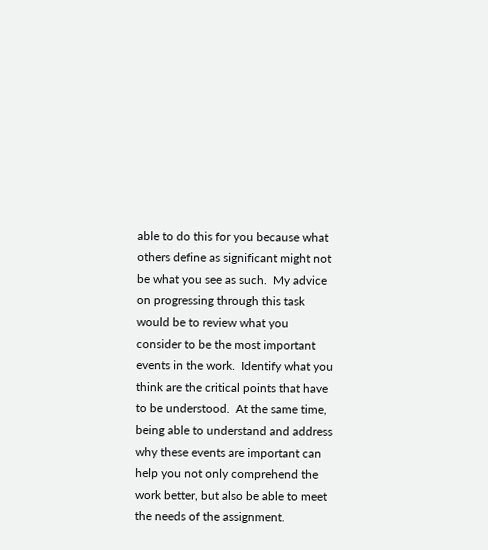able to do this for you because what others define as significant might not be what you see as such.  My advice on progressing through this task would be to review what you consider to be the most important events in the work.  Identify what you think are the critical points that have to be understood.  At the same time, being able to understand and address why these events are important can help you not only comprehend the work better, but also be able to meet the needs of the assignment.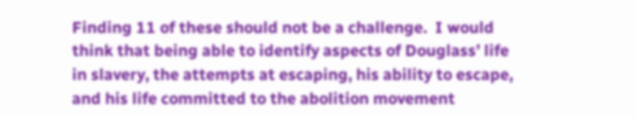Finding 11 of these should not be a challenge.  I would think that being able to identify aspects of Douglass’ life in slavery, the attempts at escaping, his ability to escape, and his life committed to the abolition movement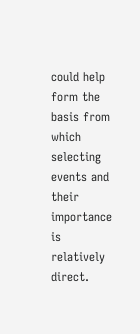could help form the basis from which selecting events and their importance is relatively direct.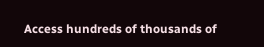Access hundreds of thousands of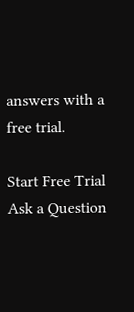answers with a free trial.

Start Free Trial
Ask a Question